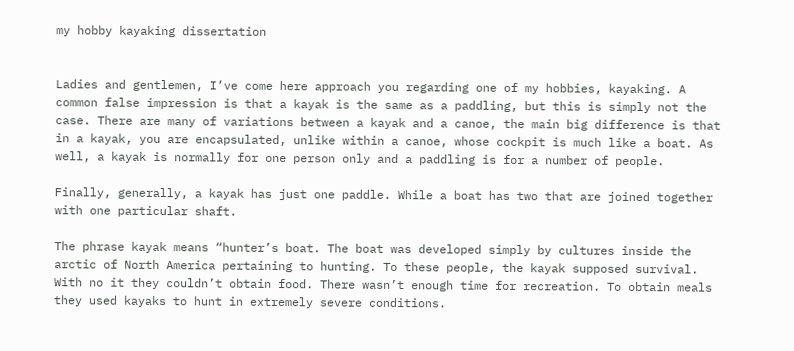my hobby kayaking dissertation


Ladies and gentlemen, I’ve come here approach you regarding one of my hobbies, kayaking. A common false impression is that a kayak is the same as a paddling, but this is simply not the case. There are many of variations between a kayak and a canoe, the main big difference is that in a kayak, you are encapsulated, unlike within a canoe, whose cockpit is much like a boat. As well, a kayak is normally for one person only and a paddling is for a number of people.

Finally, generally, a kayak has just one paddle. While a boat has two that are joined together with one particular shaft.

The phrase kayak means “hunter’s boat. The boat was developed simply by cultures inside the arctic of North America pertaining to hunting. To these people, the kayak supposed survival. With no it they couldn’t obtain food. There wasn’t enough time for recreation. To obtain meals they used kayaks to hunt in extremely severe conditions.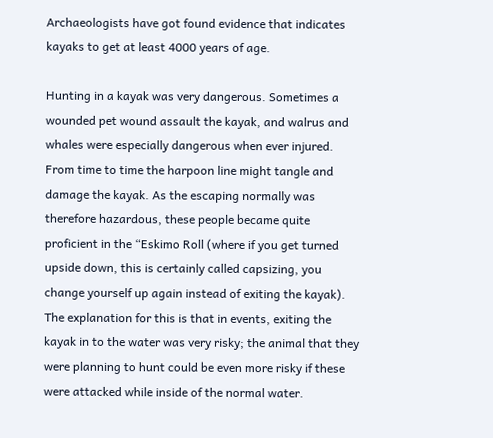Archaeologists have got found evidence that indicates kayaks to get at least 4000 years of age.

Hunting in a kayak was very dangerous. Sometimes a wounded pet wound assault the kayak, and walrus and whales were especially dangerous when ever injured. From time to time the harpoon line might tangle and damage the kayak. As the escaping normally was therefore hazardous, these people became quite proficient in the “Eskimo Roll (where if you get turned upside down, this is certainly called capsizing, you change yourself up again instead of exiting the kayak). The explanation for this is that in events, exiting the kayak in to the water was very risky; the animal that they were planning to hunt could be even more risky if these were attacked while inside of the normal water.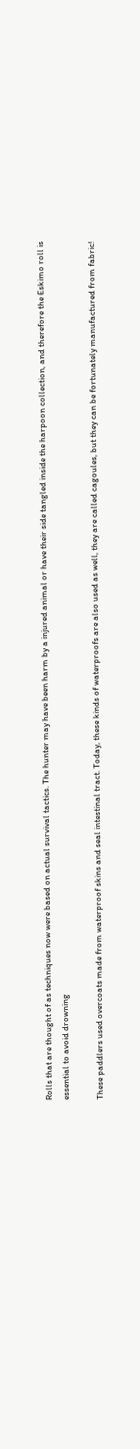Rolls that are thought of as techniques now were based on actual survival tactics. The hunter may have been harm by a injured animal or have their side tangled inside the harpoon collection, and therefore the Eskimo roll is essential to avoid drowning

These paddlers used overcoats made from waterproof skins and seal intestinal tract. Today, these kinds of waterproofs are also used as well, they are called cagoules, but they can be fortunately manufactured from fabric!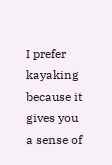I prefer kayaking because it gives you a sense of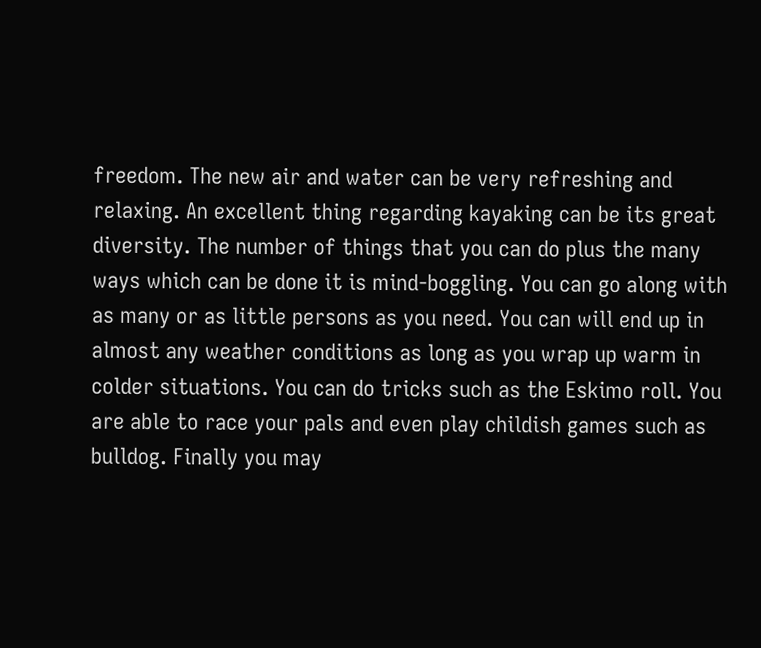freedom. The new air and water can be very refreshing and relaxing. An excellent thing regarding kayaking can be its great diversity. The number of things that you can do plus the many ways which can be done it is mind-boggling. You can go along with as many or as little persons as you need. You can will end up in almost any weather conditions as long as you wrap up warm in colder situations. You can do tricks such as the Eskimo roll. You are able to race your pals and even play childish games such as bulldog. Finally you may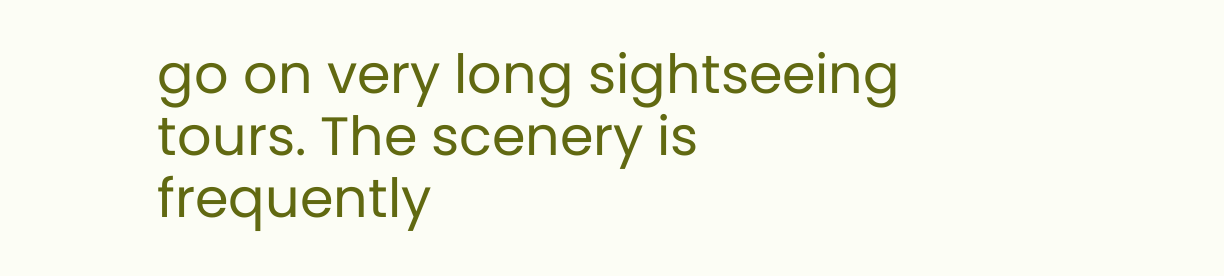go on very long sightseeing tours. The scenery is frequently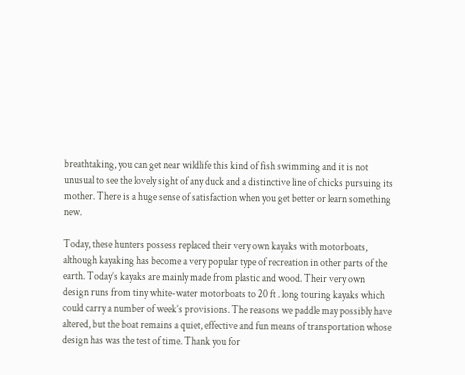breathtaking, you can get near wildlife this kind of fish swimming and it is not unusual to see the lovely sight of any duck and a distinctive line of chicks pursuing its mother. There is a huge sense of satisfaction when you get better or learn something new.

Today, these hunters possess replaced their very own kayaks with motorboats, although kayaking has become a very popular type of recreation in other parts of the earth. Today’s kayaks are mainly made from plastic and wood. Their very own design runs from tiny white-water motorboats to 20 ft . long touring kayaks which could carry a number of week’s provisions. The reasons we paddle may possibly have altered, but the boat remains a quiet, effective and fun means of transportation whose design has was the test of time. Thank you for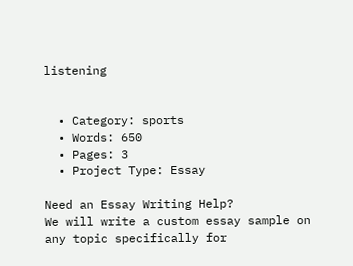listening


  • Category: sports
  • Words: 650
  • Pages: 3
  • Project Type: Essay

Need an Essay Writing Help?
We will write a custom essay sample on any topic specifically for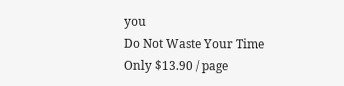you
Do Not Waste Your Time
Only $13.90 / page